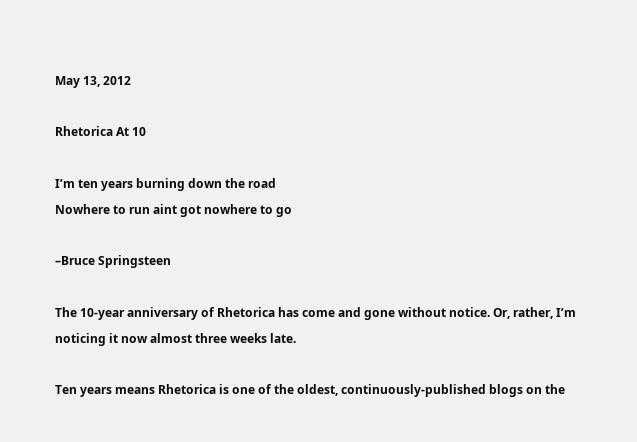May 13, 2012

Rhetorica At 10

I’m ten years burning down the road
Nowhere to run aint got nowhere to go

–Bruce Springsteen

The 10-year anniversary of Rhetorica has come and gone without notice. Or, rather, I’m noticing it now almost three weeks late.

Ten years means Rhetorica is one of the oldest, continuously-published blogs on the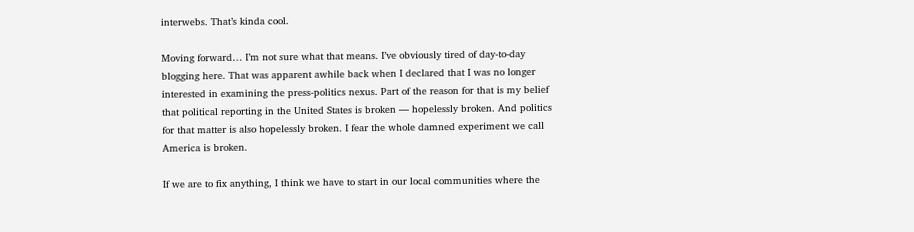interwebs. That’s kinda cool.

Moving forward… I’m not sure what that means. I’ve obviously tired of day-to-day blogging here. That was apparent awhile back when I declared that I was no longer interested in examining the press-politics nexus. Part of the reason for that is my belief that political reporting in the United States is broken — hopelessly broken. And politics for that matter is also hopelessly broken. I fear the whole damned experiment we call America is broken.

If we are to fix anything, I think we have to start in our local communities where the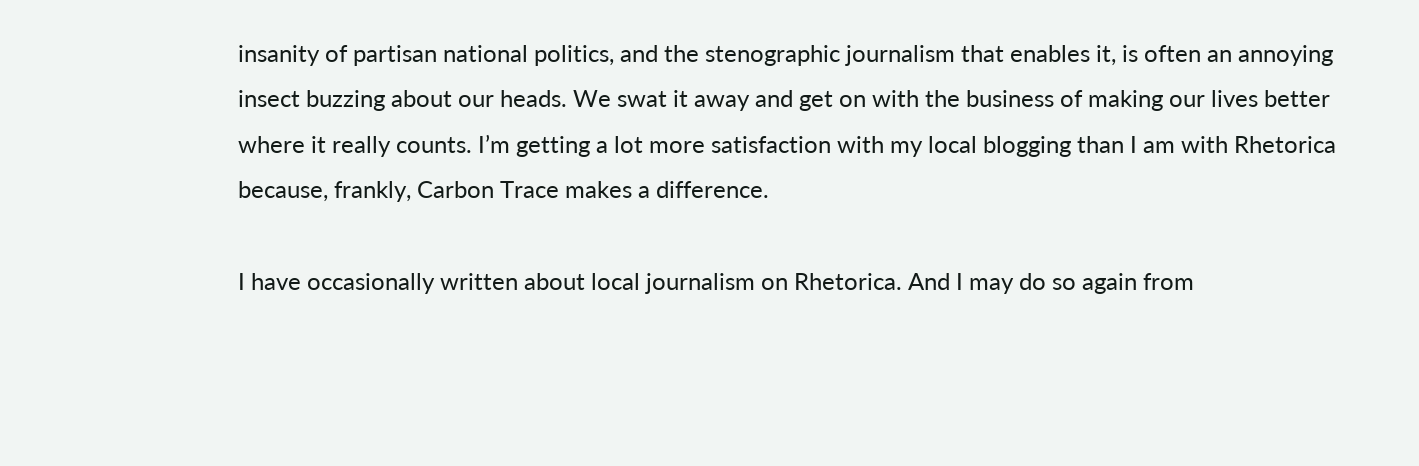insanity of partisan national politics, and the stenographic journalism that enables it, is often an annoying insect buzzing about our heads. We swat it away and get on with the business of making our lives better where it really counts. I’m getting a lot more satisfaction with my local blogging than I am with Rhetorica because, frankly, Carbon Trace makes a difference.

I have occasionally written about local journalism on Rhetorica. And I may do so again from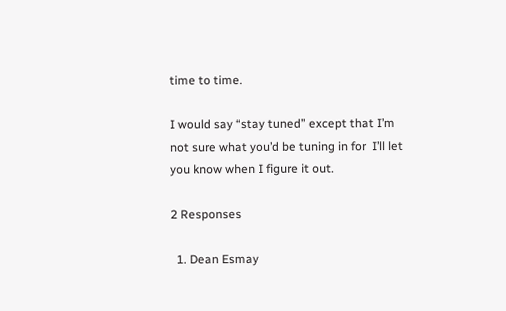time to time.

I would say “stay tuned” except that I’m not sure what you’d be tuning in for  I’ll let you know when I figure it out.

2 Responses

  1. Dean Esmay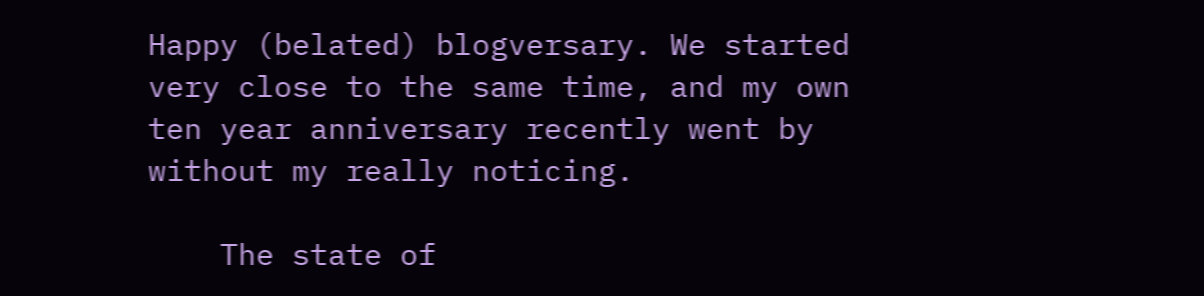Happy (belated) blogversary. We started very close to the same time, and my own ten year anniversary recently went by without my really noticing.

    The state of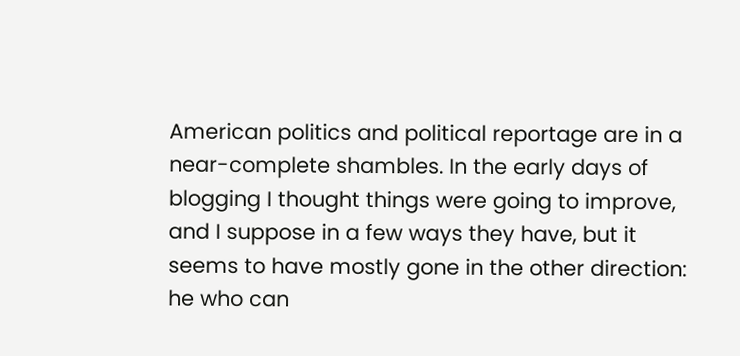American politics and political reportage are in a near-complete shambles. In the early days of blogging I thought things were going to improve, and I suppose in a few ways they have, but it seems to have mostly gone in the other direction: he who can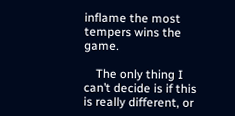inflame the most tempers wins the game.

    The only thing I can’t decide is if this is really different, or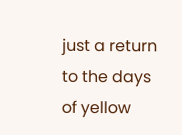just a return to the days of yellow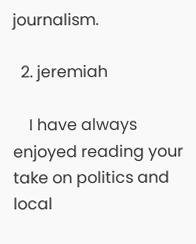journalism.

  2. jeremiah

    I have always enjoyed reading your take on politics and local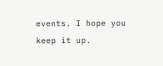events. I hope you keep it up.